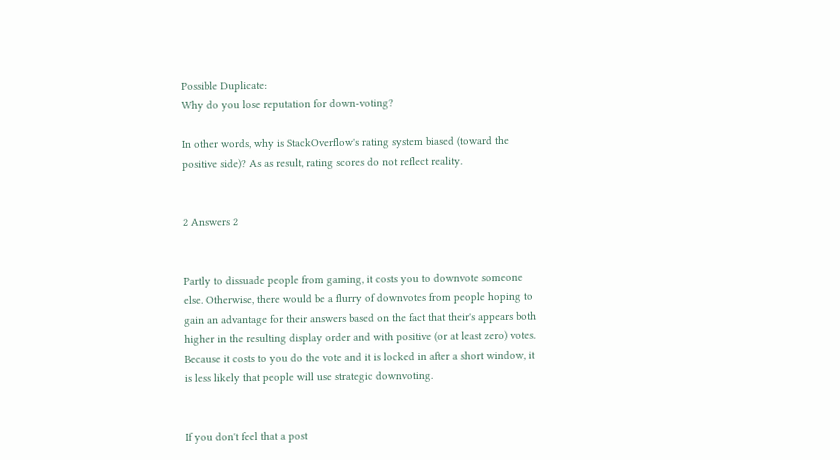Possible Duplicate:
Why do you lose reputation for down-voting?

In other words, why is StackOverflow's rating system biased (toward the positive side)? As as result, rating scores do not reflect reality.


2 Answers 2


Partly to dissuade people from gaming, it costs you to downvote someone else. Otherwise, there would be a flurry of downvotes from people hoping to gain an advantage for their answers based on the fact that their's appears both higher in the resulting display order and with positive (or at least zero) votes. Because it costs to you do the vote and it is locked in after a short window, it is less likely that people will use strategic downvoting.


If you don't feel that a post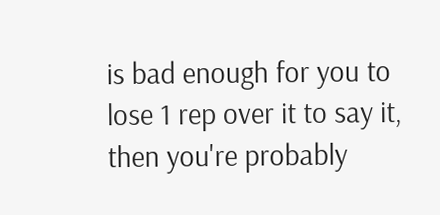is bad enough for you to lose 1 rep over it to say it, then you're probably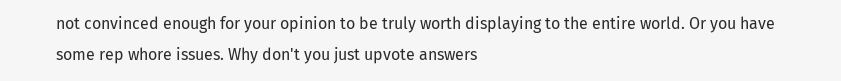not convinced enough for your opinion to be truly worth displaying to the entire world. Or you have some rep whore issues. Why don't you just upvote answers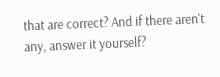that are correct? And if there aren't any, answer it yourself?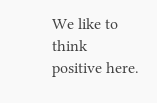We like to think positive here.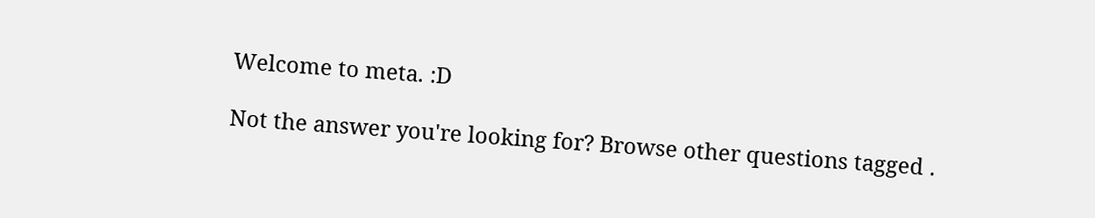Welcome to meta. :D

Not the answer you're looking for? Browse other questions tagged .